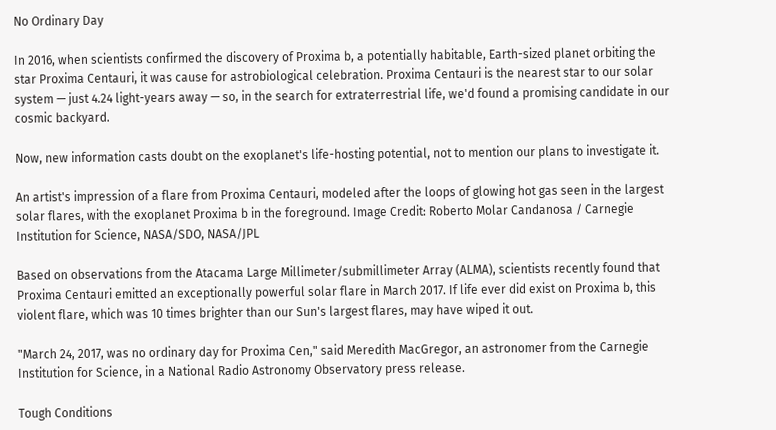No Ordinary Day

In 2016, when scientists confirmed the discovery of Proxima b, a potentially habitable, Earth-sized planet orbiting the star Proxima Centauri, it was cause for astrobiological celebration. Proxima Centauri is the nearest star to our solar system — just 4.24 light-years away — so, in the search for extraterrestrial life, we'd found a promising candidate in our cosmic backyard.

Now, new information casts doubt on the exoplanet's life-hosting potential, not to mention our plans to investigate it.

An artist's impression of a flare from Proxima Centauri, modeled after the loops of glowing hot gas seen in the largest solar flares, with the exoplanet Proxima b in the foreground. Image Credit: Roberto Molar Candanosa / Carnegie Institution for Science, NASA/SDO, NASA/JPL

Based on observations from the Atacama Large Millimeter/submillimeter Array (ALMA), scientists recently found that Proxima Centauri emitted an exceptionally powerful solar flare in March 2017. If life ever did exist on Proxima b, this violent flare, which was 10 times brighter than our Sun's largest flares, may have wiped it out.

"March 24, 2017, was no ordinary day for Proxima Cen," said Meredith MacGregor, an astronomer from the Carnegie Institution for Science, in a National Radio Astronomy Observatory press release.

Tough Conditions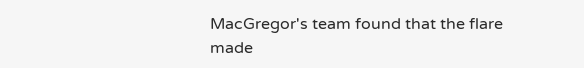MacGregor's team found that the flare made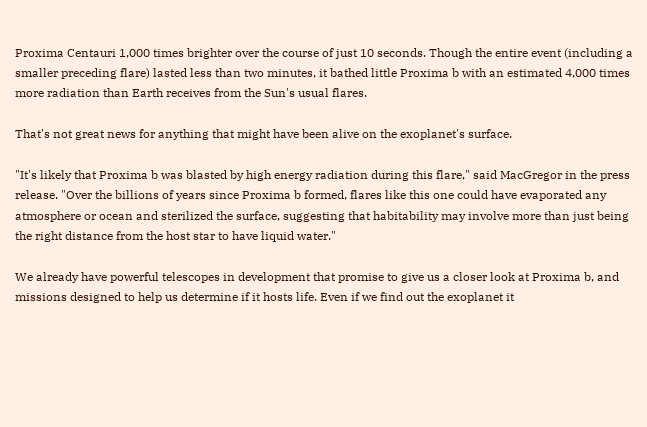Proxima Centauri 1,000 times brighter over the course of just 10 seconds. Though the entire event (including a smaller preceding flare) lasted less than two minutes, it bathed little Proxima b with an estimated 4,000 times more radiation than Earth receives from the Sun's usual flares.

That's not great news for anything that might have been alive on the exoplanet's surface.

"It's likely that Proxima b was blasted by high energy radiation during this flare," said MacGregor in the press release. "Over the billions of years since Proxima b formed, flares like this one could have evaporated any atmosphere or ocean and sterilized the surface, suggesting that habitability may involve more than just being the right distance from the host star to have liquid water."

We already have powerful telescopes in development that promise to give us a closer look at Proxima b, and missions designed to help us determine if it hosts life. Even if we find out the exoplanet it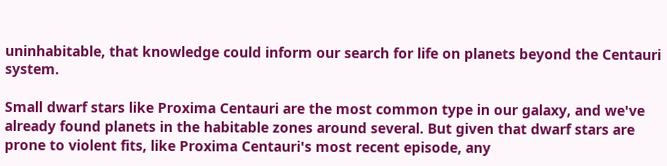uninhabitable, that knowledge could inform our search for life on planets beyond the Centauri system.

Small dwarf stars like Proxima Centauri are the most common type in our galaxy, and we've already found planets in the habitable zones around several. But given that dwarf stars are prone to violent fits, like Proxima Centauri's most recent episode, any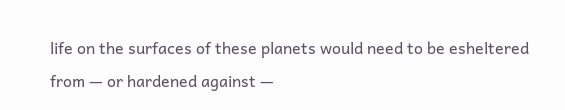life on the surfaces of these planets would need to be esheltered from — or hardened against —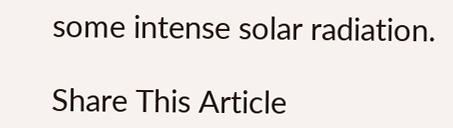some intense solar radiation.

Share This Article